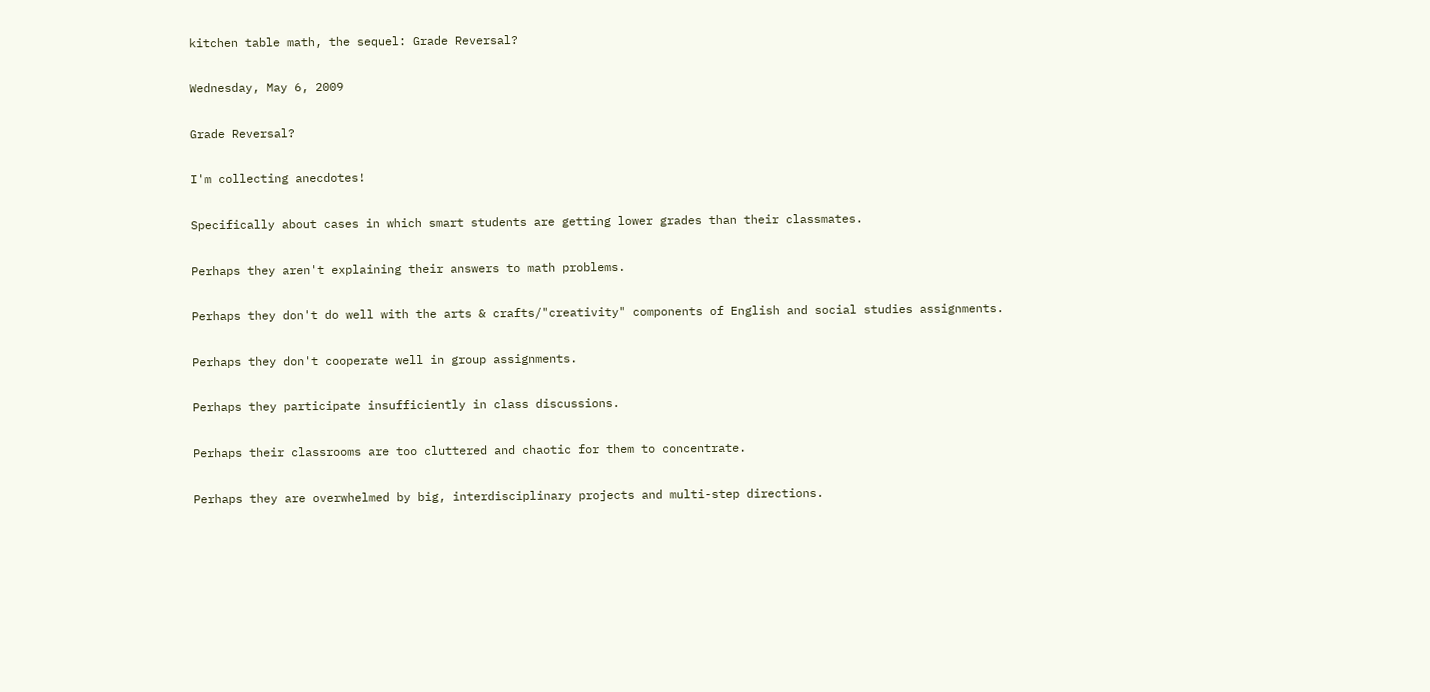kitchen table math, the sequel: Grade Reversal?

Wednesday, May 6, 2009

Grade Reversal?

I'm collecting anecdotes!

Specifically about cases in which smart students are getting lower grades than their classmates.

Perhaps they aren't explaining their answers to math problems.

Perhaps they don't do well with the arts & crafts/"creativity" components of English and social studies assignments.

Perhaps they don't cooperate well in group assignments.

Perhaps they participate insufficiently in class discussions.

Perhaps their classrooms are too cluttered and chaotic for them to concentrate.

Perhaps they are overwhelmed by big, interdisciplinary projects and multi-step directions.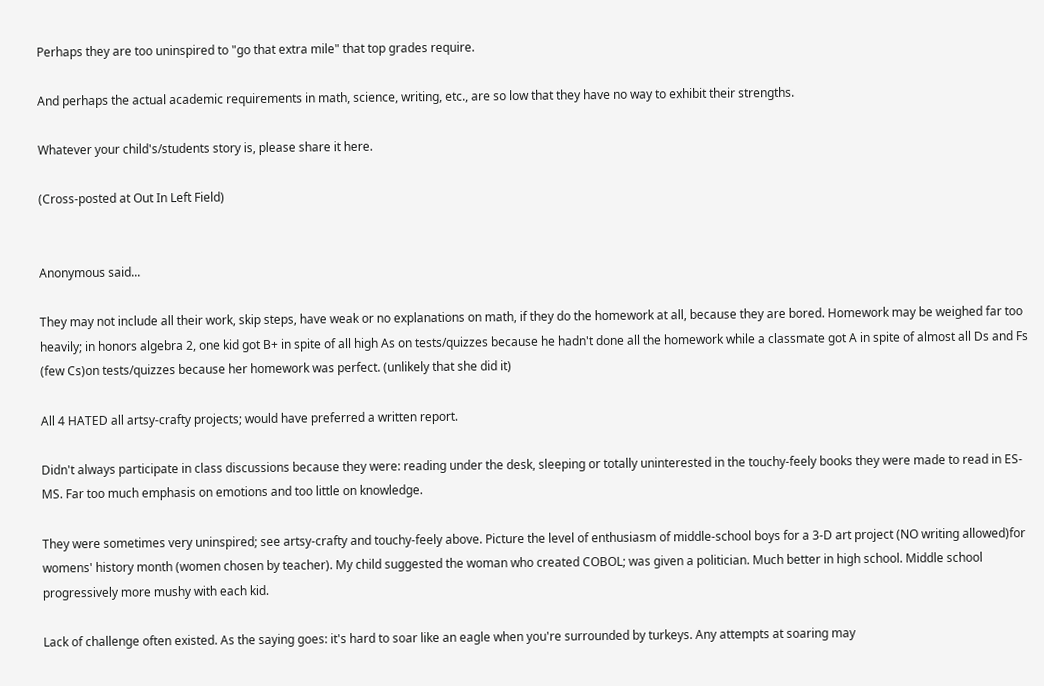Perhaps they are too uninspired to "go that extra mile" that top grades require.

And perhaps the actual academic requirements in math, science, writing, etc., are so low that they have no way to exhibit their strengths.

Whatever your child's/students story is, please share it here.

(Cross-posted at Out In Left Field)


Anonymous said...

They may not include all their work, skip steps, have weak or no explanations on math, if they do the homework at all, because they are bored. Homework may be weighed far too heavily; in honors algebra 2, one kid got B+ in spite of all high As on tests/quizzes because he hadn't done all the homework while a classmate got A in spite of almost all Ds and Fs (few Cs)on tests/quizzes because her homework was perfect. (unlikely that she did it)

All 4 HATED all artsy-crafty projects; would have preferred a written report.

Didn't always participate in class discussions because they were: reading under the desk, sleeping or totally uninterested in the touchy-feely books they were made to read in ES-MS. Far too much emphasis on emotions and too little on knowledge.

They were sometimes very uninspired; see artsy-crafty and touchy-feely above. Picture the level of enthusiasm of middle-school boys for a 3-D art project (NO writing allowed)for womens' history month (women chosen by teacher). My child suggested the woman who created COBOL; was given a politician. Much better in high school. Middle school progressively more mushy with each kid.

Lack of challenge often existed. As the saying goes: it's hard to soar like an eagle when you're surrounded by turkeys. Any attempts at soaring may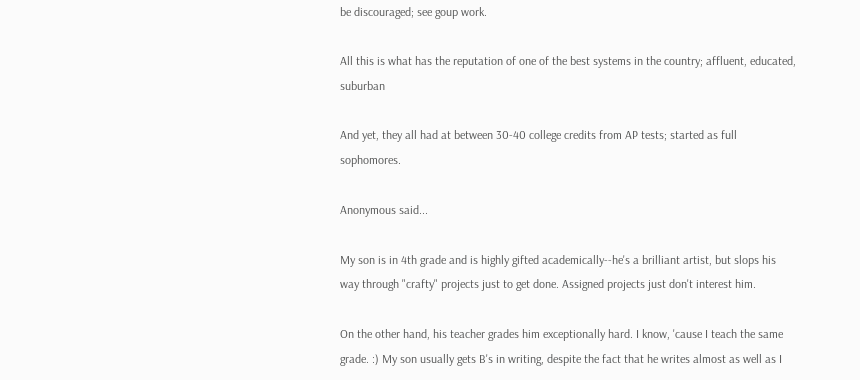be discouraged; see goup work.

All this is what has the reputation of one of the best systems in the country; affluent, educated, suburban

And yet, they all had at between 30-40 college credits from AP tests; started as full sophomores.

Anonymous said...

My son is in 4th grade and is highly gifted academically--he's a brilliant artist, but slops his way through "crafty" projects just to get done. Assigned projects just don't interest him.

On the other hand, his teacher grades him exceptionally hard. I know, 'cause I teach the same grade. :) My son usually gets B's in writing, despite the fact that he writes almost as well as I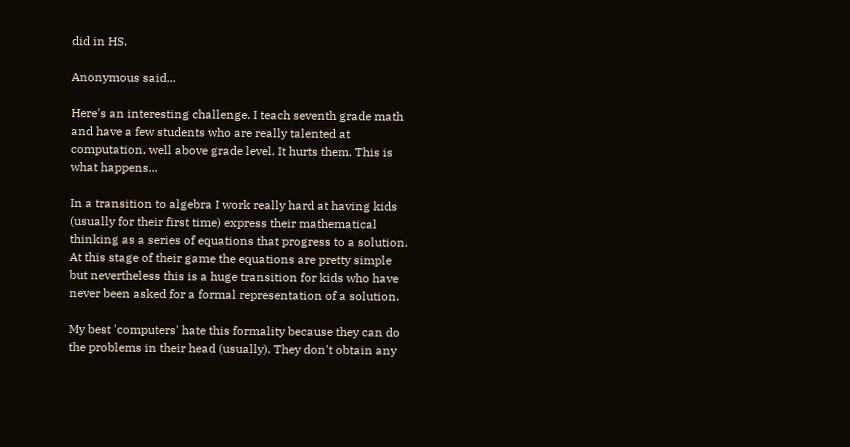did in HS.

Anonymous said...

Here's an interesting challenge. I teach seventh grade math and have a few students who are really talented at computation, well above grade level. It hurts them. This is what happens...

In a transition to algebra I work really hard at having kids (usually for their first time) express their mathematical thinking as a series of equations that progress to a solution. At this stage of their game the equations are pretty simple but nevertheless this is a huge transition for kids who have never been asked for a formal representation of a solution.

My best 'computers' hate this formality because they can do the problems in their head (usually). They don't obtain any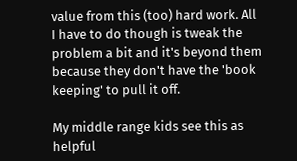value from this (too) hard work. All I have to do though is tweak the problem a bit and it's beyond them because they don't have the 'book keeping' to pull it off.

My middle range kids see this as helpful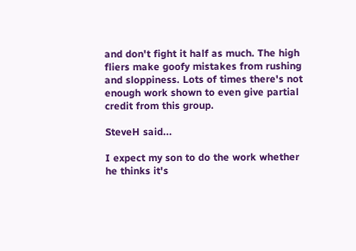and don't fight it half as much. The high fliers make goofy mistakes from rushing and sloppiness. Lots of times there's not enough work shown to even give partial credit from this group.

SteveH said...

I expect my son to do the work whether he thinks it's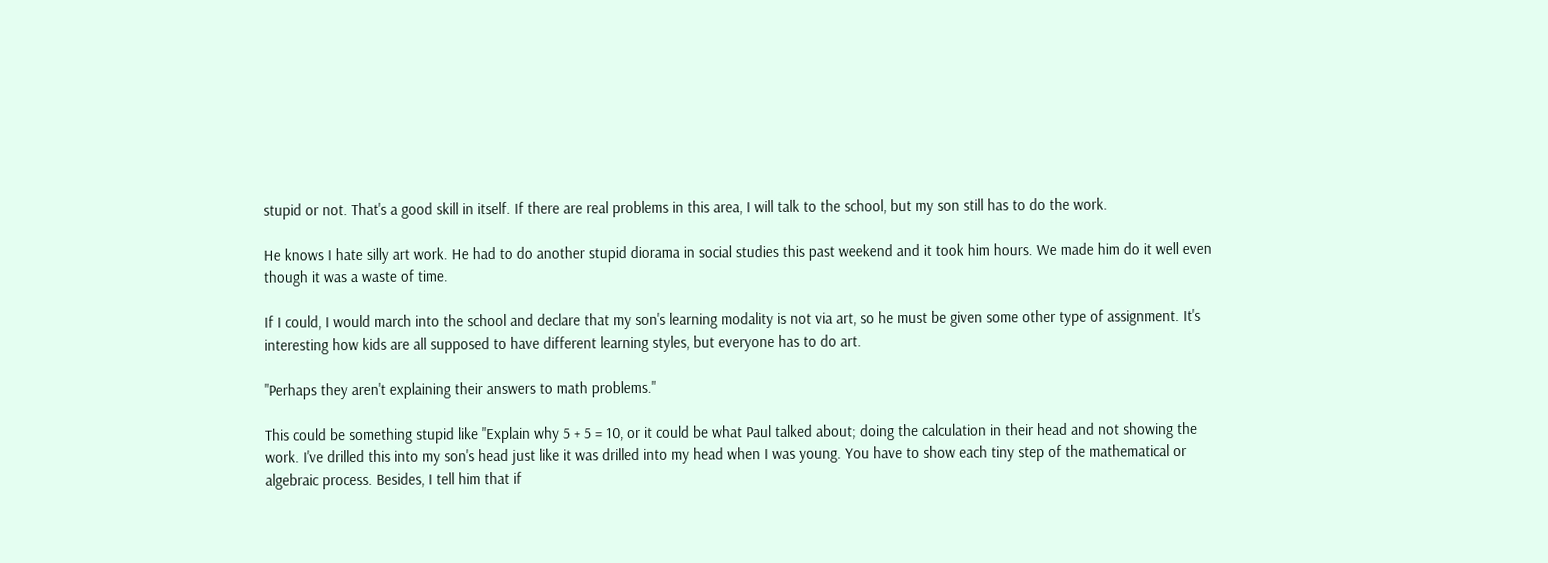stupid or not. That's a good skill in itself. If there are real problems in this area, I will talk to the school, but my son still has to do the work.

He knows I hate silly art work. He had to do another stupid diorama in social studies this past weekend and it took him hours. We made him do it well even though it was a waste of time.

If I could, I would march into the school and declare that my son's learning modality is not via art, so he must be given some other type of assignment. It's interesting how kids are all supposed to have different learning styles, but everyone has to do art.

"Perhaps they aren't explaining their answers to math problems."

This could be something stupid like "Explain why 5 + 5 = 10, or it could be what Paul talked about; doing the calculation in their head and not showing the work. I've drilled this into my son's head just like it was drilled into my head when I was young. You have to show each tiny step of the mathematical or algebraic process. Besides, I tell him that if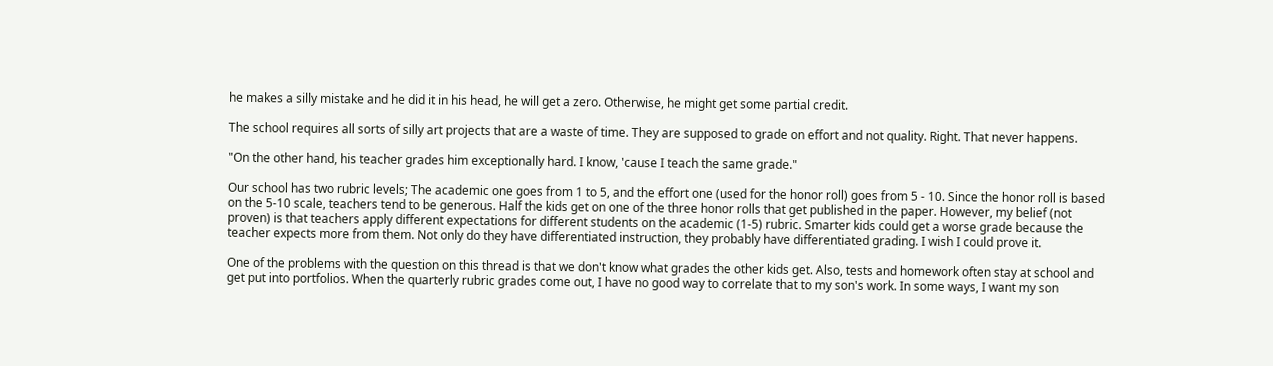he makes a silly mistake and he did it in his head, he will get a zero. Otherwise, he might get some partial credit.

The school requires all sorts of silly art projects that are a waste of time. They are supposed to grade on effort and not quality. Right. That never happens.

"On the other hand, his teacher grades him exceptionally hard. I know, 'cause I teach the same grade."

Our school has two rubric levels; The academic one goes from 1 to 5, and the effort one (used for the honor roll) goes from 5 - 10. Since the honor roll is based on the 5-10 scale, teachers tend to be generous. Half the kids get on one of the three honor rolls that get published in the paper. However, my belief (not proven) is that teachers apply different expectations for different students on the academic (1-5) rubric. Smarter kids could get a worse grade because the teacher expects more from them. Not only do they have differentiated instruction, they probably have differentiated grading. I wish I could prove it.

One of the problems with the question on this thread is that we don't know what grades the other kids get. Also, tests and homework often stay at school and get put into portfolios. When the quarterly rubric grades come out, I have no good way to correlate that to my son's work. In some ways, I want my son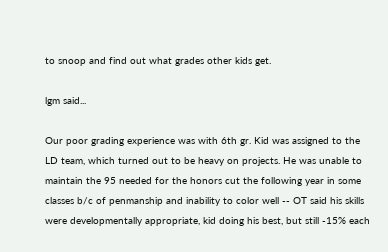to snoop and find out what grades other kids get.

lgm said...

Our poor grading experience was with 6th gr. Kid was assigned to the LD team, which turned out to be heavy on projects. He was unable to maintain the 95 needed for the honors cut the following year in some classes b/c of penmanship and inability to color well -- OT said his skills were developmentally appropriate, kid doing his best, but still -15% each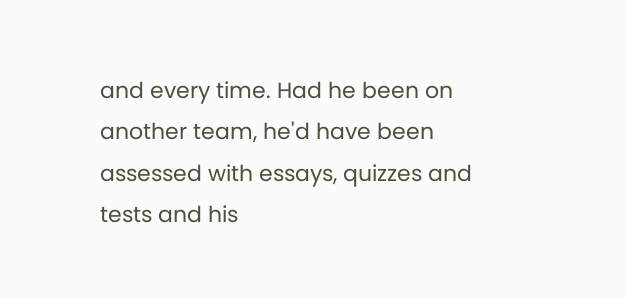and every time. Had he been on another team, he'd have been assessed with essays, quizzes and tests and his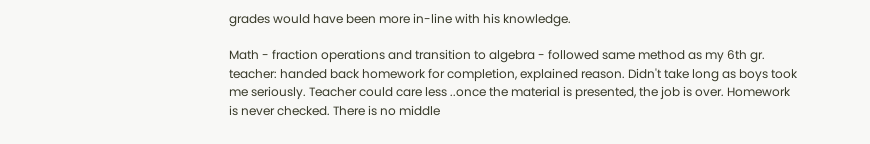grades would have been more in-line with his knowledge.

Math - fraction operations and transition to algebra - followed same method as my 6th gr. teacher: handed back homework for completion, explained reason. Didn't take long as boys took me seriously. Teacher could care less ..once the material is presented, the job is over. Homework is never checked. There is no middle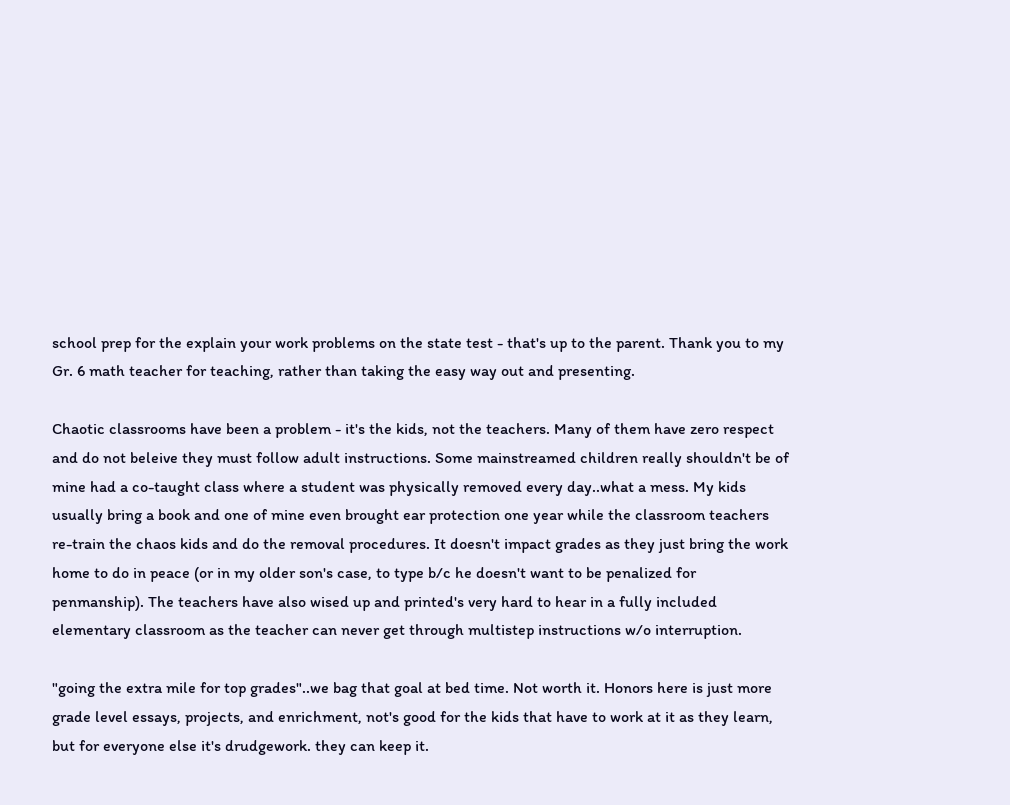school prep for the explain your work problems on the state test - that's up to the parent. Thank you to my Gr. 6 math teacher for teaching, rather than taking the easy way out and presenting.

Chaotic classrooms have been a problem - it's the kids, not the teachers. Many of them have zero respect and do not beleive they must follow adult instructions. Some mainstreamed children really shouldn't be of mine had a co-taught class where a student was physically removed every day..what a mess. My kids usually bring a book and one of mine even brought ear protection one year while the classroom teachers re-train the chaos kids and do the removal procedures. It doesn't impact grades as they just bring the work home to do in peace (or in my older son's case, to type b/c he doesn't want to be penalized for penmanship). The teachers have also wised up and printed's very hard to hear in a fully included elementary classroom as the teacher can never get through multistep instructions w/o interruption.

"going the extra mile for top grades"..we bag that goal at bed time. Not worth it. Honors here is just more grade level essays, projects, and enrichment, not's good for the kids that have to work at it as they learn, but for everyone else it's drudgework. they can keep it.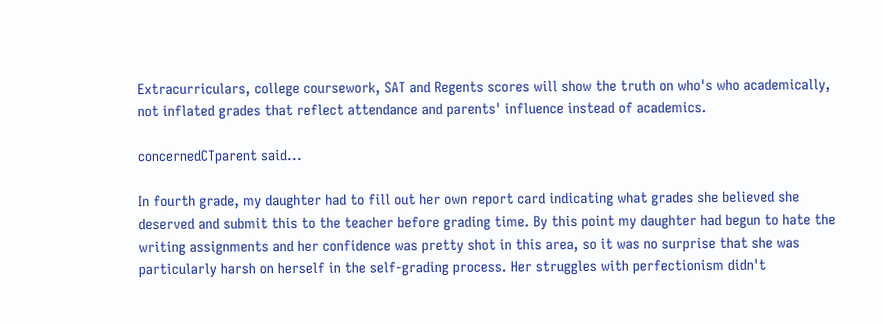Extracurriculars, college coursework, SAT and Regents scores will show the truth on who's who academically, not inflated grades that reflect attendance and parents' influence instead of academics.

concernedCTparent said...

In fourth grade, my daughter had to fill out her own report card indicating what grades she believed she deserved and submit this to the teacher before grading time. By this point my daughter had begun to hate the writing assignments and her confidence was pretty shot in this area, so it was no surprise that she was particularly harsh on herself in the self-grading process. Her struggles with perfectionism didn't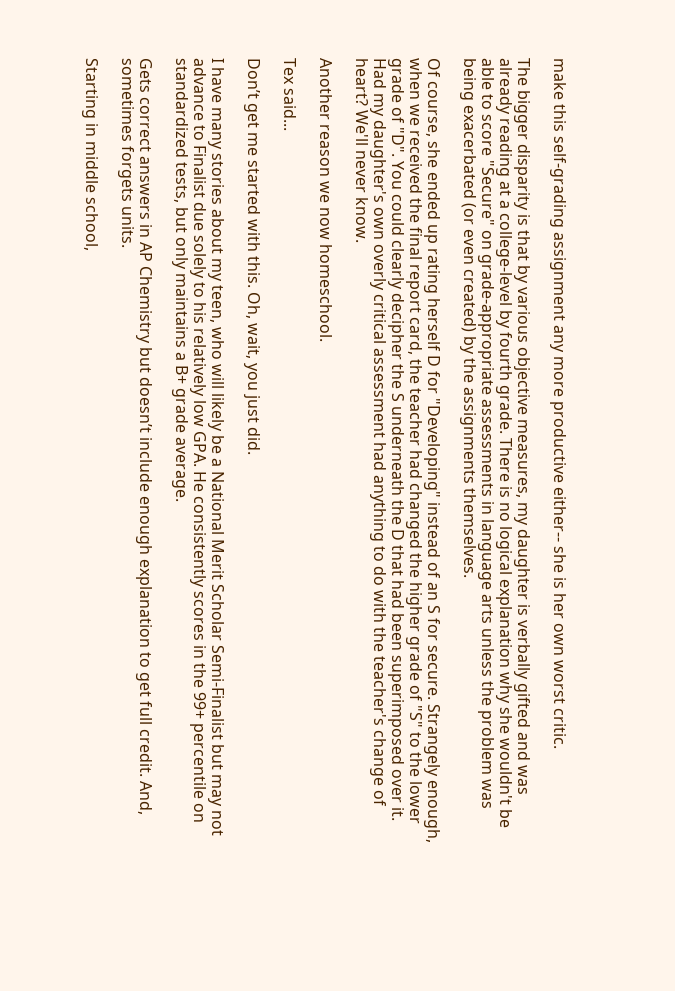make this self-grading assignment any more productive either-- she is her own worst critic.

The bigger disparity is that by various objective measures, my daughter is verbally gifted and was already reading at a college-level by fourth grade. There is no logical explanation why she wouldn't be able to score "Secure" on grade-appropriate assessments in language arts unless the problem was being exacerbated (or even created) by the assignments themselves.

Of course, she ended up rating herself D for "Developing" instead of an S for secure. Strangely enough, when we received the final report card, the teacher had changed the higher grade of "S" to the lower grade of "D". You could clearly decipher the S underneath the D that had been superimposed over it. Had my daughter's own overly critical assessment had anything to do with the teacher's change of heart? We'll never know.

Another reason we now homeschool.

Tex said...

Don’t get me started with this. Oh, wait, you just did.

I have many stories about my teen, who will likely be a National Merit Scholar Semi-Finalist but may not advance to Finalist due solely to his relatively low GPA. He consistently scores in the 99+ percentile on standardized tests, but only maintains a B+ grade average.

Gets correct answers in AP Chemistry but doesn’t include enough explanation to get full credit. And, sometimes forgets units.

Starting in middle school,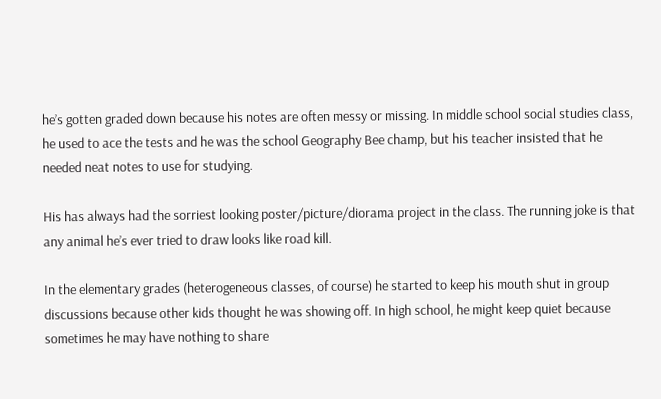he’s gotten graded down because his notes are often messy or missing. In middle school social studies class, he used to ace the tests and he was the school Geography Bee champ, but his teacher insisted that he needed neat notes to use for studying.

His has always had the sorriest looking poster/picture/diorama project in the class. The running joke is that any animal he’s ever tried to draw looks like road kill.

In the elementary grades (heterogeneous classes, of course) he started to keep his mouth shut in group discussions because other kids thought he was showing off. In high school, he might keep quiet because sometimes he may have nothing to share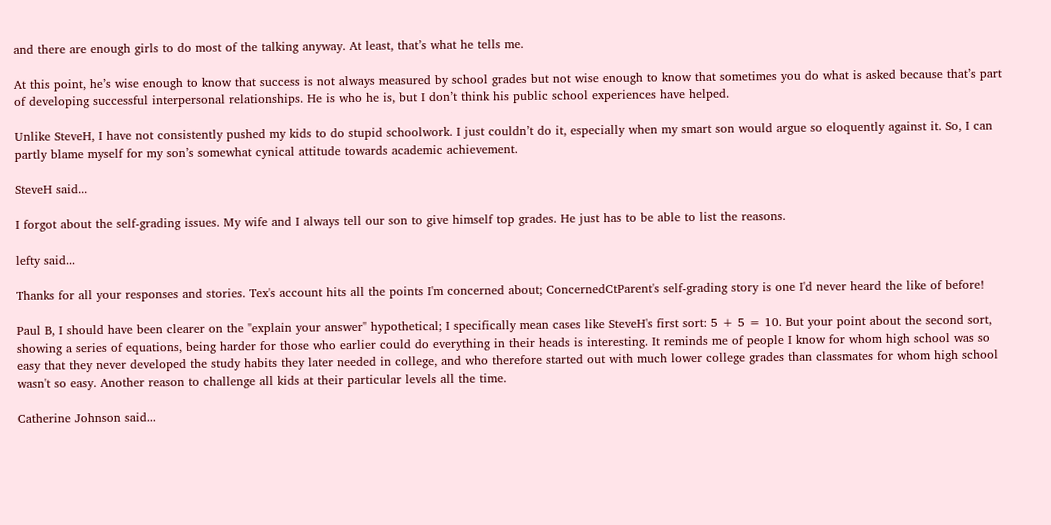and there are enough girls to do most of the talking anyway. At least, that’s what he tells me.

At this point, he’s wise enough to know that success is not always measured by school grades but not wise enough to know that sometimes you do what is asked because that’s part of developing successful interpersonal relationships. He is who he is, but I don’t think his public school experiences have helped.

Unlike SteveH, I have not consistently pushed my kids to do stupid schoolwork. I just couldn’t do it, especially when my smart son would argue so eloquently against it. So, I can partly blame myself for my son’s somewhat cynical attitude towards academic achievement.

SteveH said...

I forgot about the self-grading issues. My wife and I always tell our son to give himself top grades. He just has to be able to list the reasons.

lefty said...

Thanks for all your responses and stories. Tex's account hits all the points I'm concerned about; ConcernedCtParent's self-grading story is one I'd never heard the like of before!

Paul B, I should have been clearer on the "explain your answer" hypothetical; I specifically mean cases like SteveH's first sort: 5 + 5 = 10. But your point about the second sort, showing a series of equations, being harder for those who earlier could do everything in their heads is interesting. It reminds me of people I know for whom high school was so easy that they never developed the study habits they later needed in college, and who therefore started out with much lower college grades than classmates for whom high school wasn't so easy. Another reason to challenge all kids at their particular levels all the time.

Catherine Johnson said...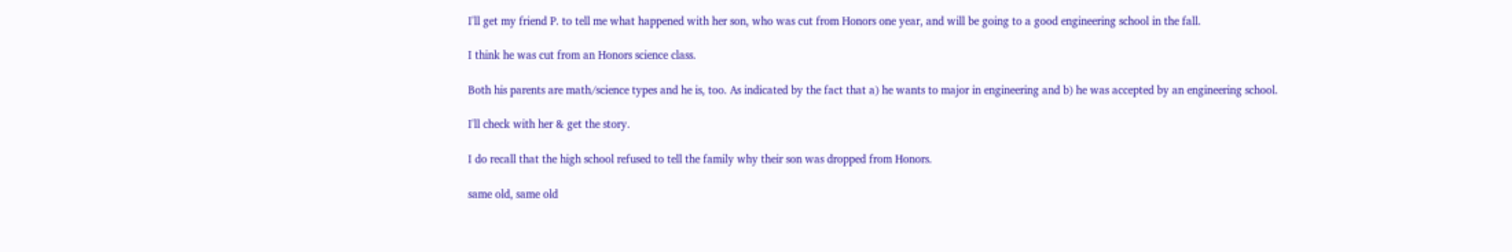I'll get my friend P. to tell me what happened with her son, who was cut from Honors one year, and will be going to a good engineering school in the fall.

I think he was cut from an Honors science class.

Both his parents are math/science types and he is, too. As indicated by the fact that a) he wants to major in engineering and b) he was accepted by an engineering school.

I'll check with her & get the story.

I do recall that the high school refused to tell the family why their son was dropped from Honors.

same old, same old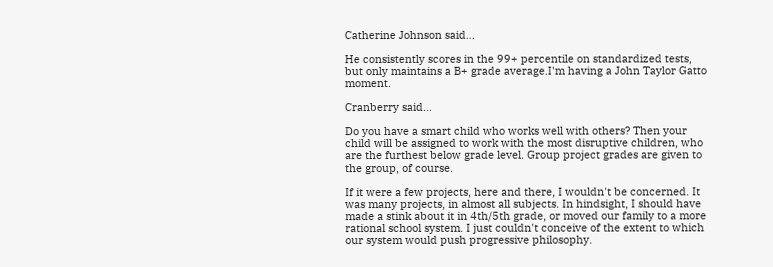Catherine Johnson said...

He consistently scores in the 99+ percentile on standardized tests, but only maintains a B+ grade average.I'm having a John Taylor Gatto moment.

Cranberry said...

Do you have a smart child who works well with others? Then your child will be assigned to work with the most disruptive children, who are the furthest below grade level. Group project grades are given to the group, of course.

If it were a few projects, here and there, I wouldn't be concerned. It was many projects, in almost all subjects. In hindsight, I should have made a stink about it in 4th/5th grade, or moved our family to a more rational school system. I just couldn't conceive of the extent to which our system would push progressive philosophy.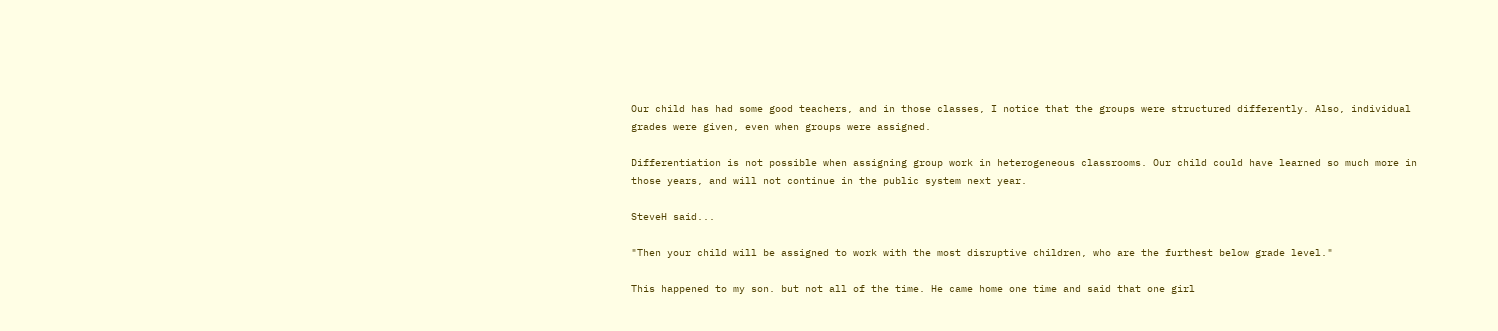Our child has had some good teachers, and in those classes, I notice that the groups were structured differently. Also, individual grades were given, even when groups were assigned.

Differentiation is not possible when assigning group work in heterogeneous classrooms. Our child could have learned so much more in those years, and will not continue in the public system next year.

SteveH said...

"Then your child will be assigned to work with the most disruptive children, who are the furthest below grade level."

This happened to my son. but not all of the time. He came home one time and said that one girl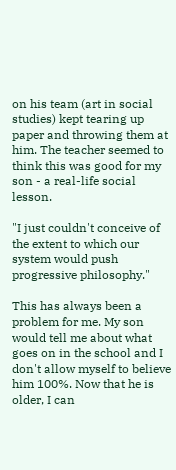on his team (art in social studies) kept tearing up paper and throwing them at him. The teacher seemed to think this was good for my son - a real-life social lesson.

"I just couldn't conceive of the extent to which our system would push progressive philosophy."

This has always been a problem for me. My son would tell me about what goes on in the school and I don't allow myself to believe him 100%. Now that he is older, I can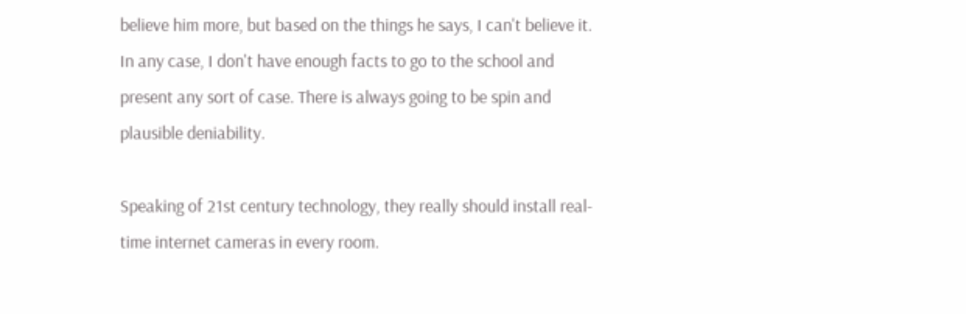believe him more, but based on the things he says, I can't believe it. In any case, I don't have enough facts to go to the school and present any sort of case. There is always going to be spin and plausible deniability.

Speaking of 21st century technology, they really should install real-time internet cameras in every room.